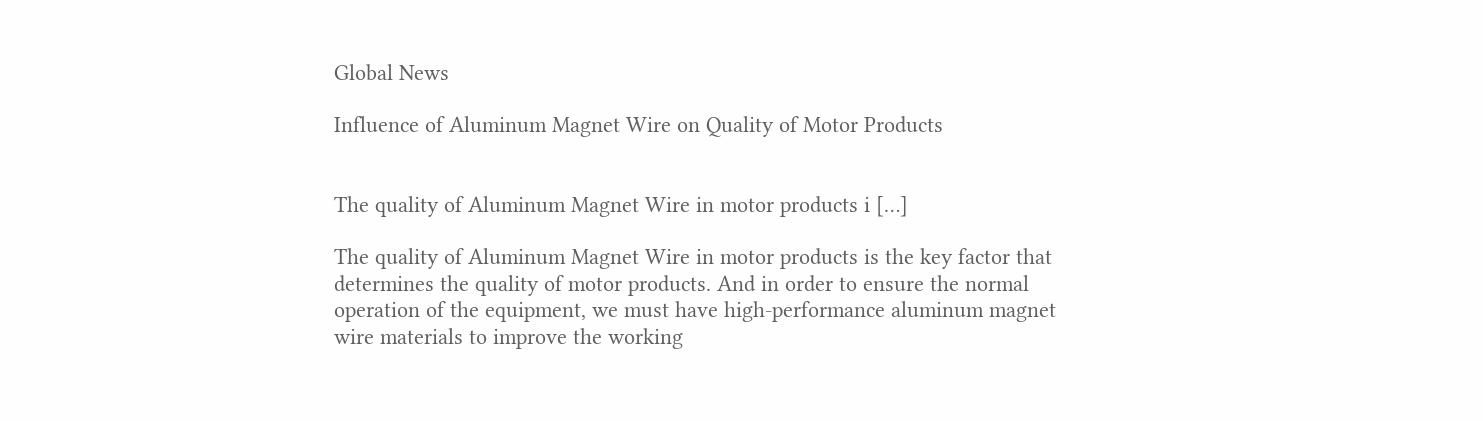Global News

Influence of Aluminum Magnet Wire on Quality of Motor Products


The quality of Aluminum Magnet Wire in motor products i […]

The quality of Aluminum Magnet Wire in motor products is the key factor that determines the quality of motor products. And in order to ensure the normal operation of the equipment, we must have high-performance aluminum magnet wire materials to improve the working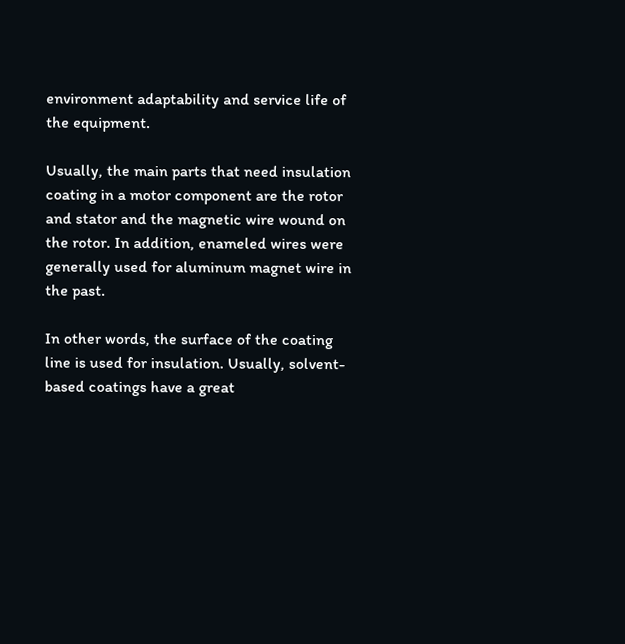environment adaptability and service life of the equipment.

Usually, the main parts that need insulation coating in a motor component are the rotor and stator and the magnetic wire wound on the rotor. In addition, enameled wires were generally used for aluminum magnet wire in the past.

In other words, the surface of the coating line is used for insulation. Usually, solvent-based coatings have a great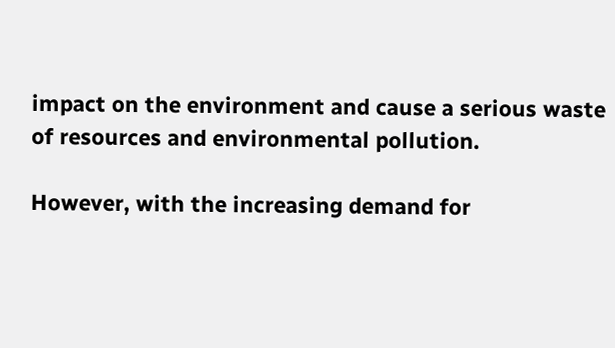impact on the environment and cause a serious waste of resources and environmental pollution.

However, with the increasing demand for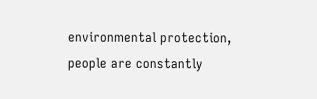environmental protection, people are constantly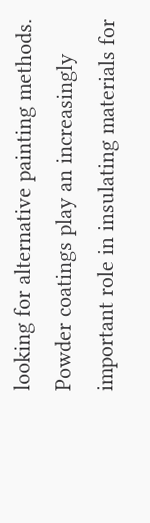looking for alternative painting methods. Powder coatings play an increasingly important role in insulating materials for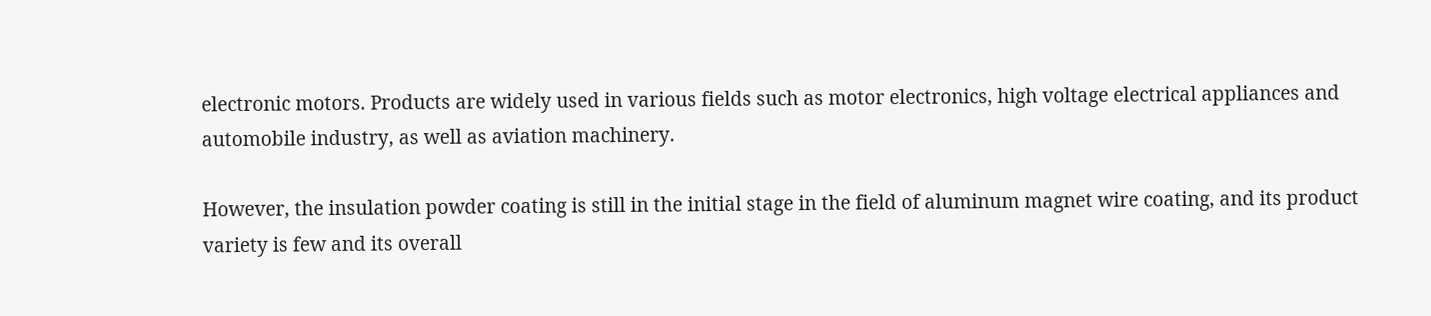electronic motors. Products are widely used in various fields such as motor electronics, high voltage electrical appliances and automobile industry, as well as aviation machinery.

However, the insulation powder coating is still in the initial stage in the field of aluminum magnet wire coating, and its product variety is few and its overall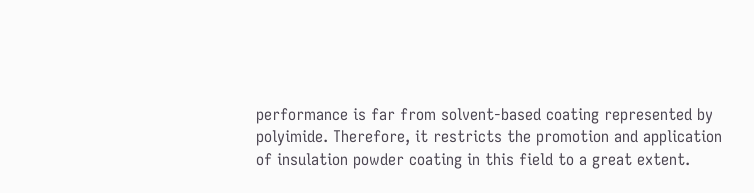performance is far from solvent-based coating represented by polyimide. Therefore, it restricts the promotion and application of insulation powder coating in this field to a great extent.